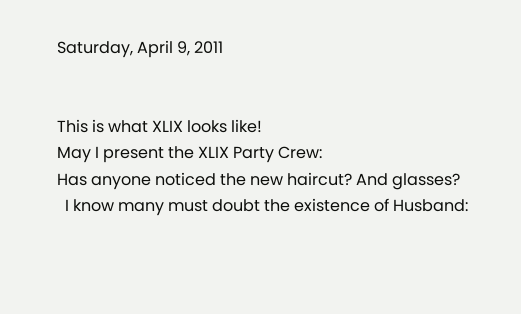Saturday, April 9, 2011


This is what XLIX looks like!
May I present the XLIX Party Crew:
Has anyone noticed the new haircut? And glasses?
  I know many must doubt the existence of Husband: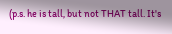(p.s. he is tall, but not THAT tall. It's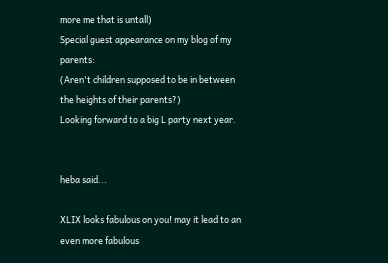more me that is untall)
Special guest appearance on my blog of my parents:
(Aren't children supposed to be in between the heights of their parents?)
Looking forward to a big L party next year.


heba said...

XLIX looks fabulous on you! may it lead to an even more fabulous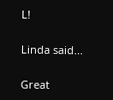L!

Linda said...

Great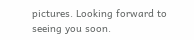pictures. Looking forward to seeing you soon.